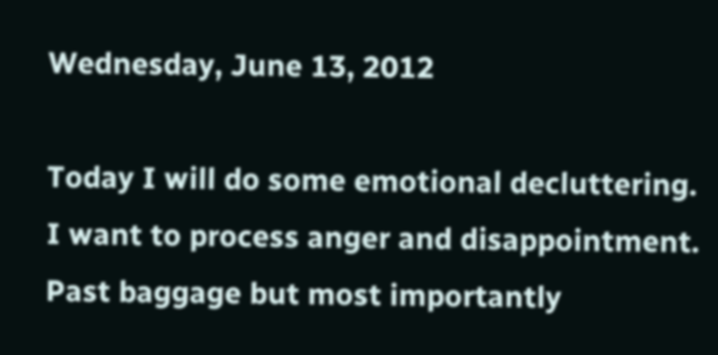Wednesday, June 13, 2012

Today I will do some emotional decluttering. I want to process anger and disappointment. Past baggage but most importantly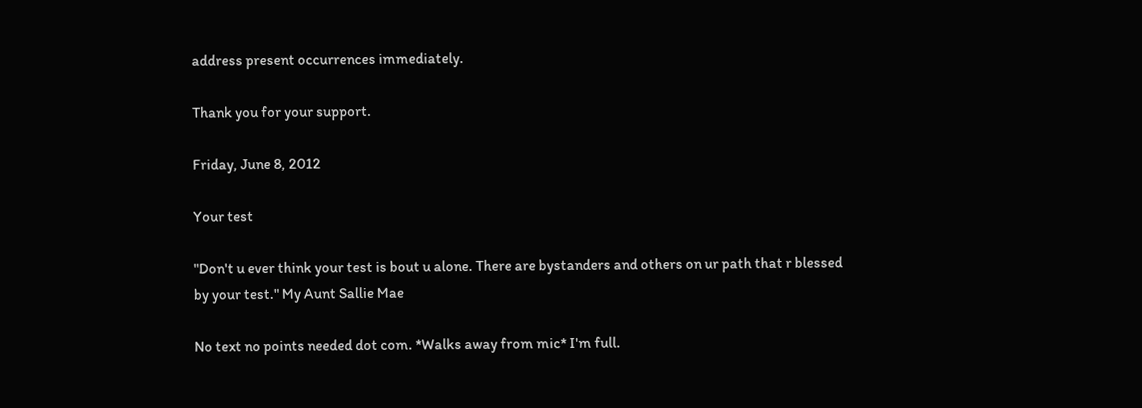address present occurrences immediately.

Thank you for your support.

Friday, June 8, 2012

Your test

"Don't u ever think your test is bout u alone. There are bystanders and others on ur path that r blessed by your test." My Aunt Sallie Mae

No text no points needed dot com. *Walks away from mic* I'm full.